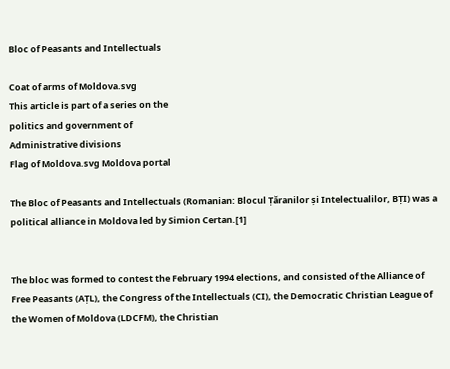Bloc of Peasants and Intellectuals

Coat of arms of Moldova.svg
This article is part of a series on the
politics and government of
Administrative divisions
Flag of Moldova.svg Moldova portal

The Bloc of Peasants and Intellectuals (Romanian: Blocul Țăranilor și Intelectualilor, BȚI) was a political alliance in Moldova led by Simion Certan.[1]


The bloc was formed to contest the February 1994 elections, and consisted of the Alliance of Free Peasants (AȚL), the Congress of the Intellectuals (CI), the Democratic Christian League of the Women of Moldova (LDCFM), the Christian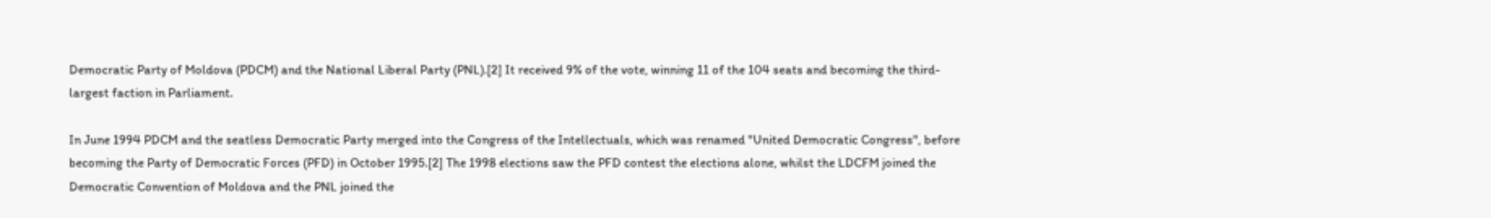Democratic Party of Moldova (PDCM) and the National Liberal Party (PNL).[2] It received 9% of the vote, winning 11 of the 104 seats and becoming the third-largest faction in Parliament.

In June 1994 PDCM and the seatless Democratic Party merged into the Congress of the Intellectuals, which was renamed "United Democratic Congress", before becoming the Party of Democratic Forces (PFD) in October 1995.[2] The 1998 elections saw the PFD contest the elections alone, whilst the LDCFM joined the Democratic Convention of Moldova and the PNL joined the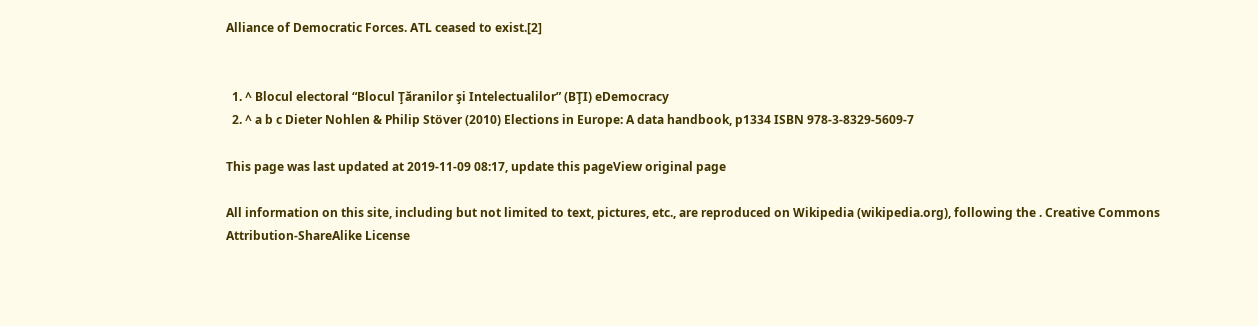Alliance of Democratic Forces. ATL ceased to exist.[2]


  1. ^ Blocul electoral “Blocul Ţăranilor şi Intelectualilor” (BŢI) eDemocracy
  2. ^ a b c Dieter Nohlen & Philip Stöver (2010) Elections in Europe: A data handbook, p1334 ISBN 978-3-8329-5609-7

This page was last updated at 2019-11-09 08:17, update this pageView original page

All information on this site, including but not limited to text, pictures, etc., are reproduced on Wikipedia (wikipedia.org), following the . Creative Commons Attribution-ShareAlike License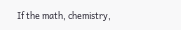If the math, chemistry,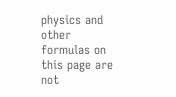physics and other formulas on this page are not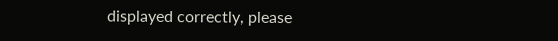displayed correctly, please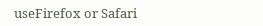useFirefox or Safari